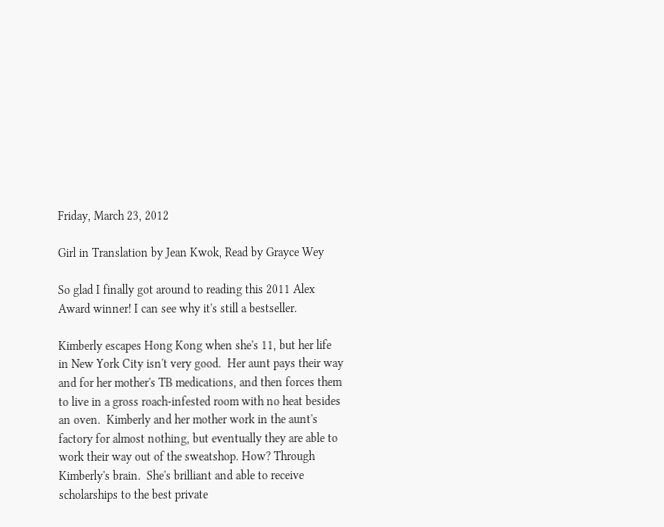Friday, March 23, 2012

Girl in Translation by Jean Kwok, Read by Grayce Wey

So glad I finally got around to reading this 2011 Alex Award winner! I can see why it's still a bestseller.

Kimberly escapes Hong Kong when she's 11, but her life in New York City isn't very good.  Her aunt pays their way and for her mother's TB medications, and then forces them to live in a gross roach-infested room with no heat besides an oven.  Kimberly and her mother work in the aunt's factory for almost nothing, but eventually they are able to work their way out of the sweatshop. How? Through Kimberly's brain.  She's brilliant and able to receive scholarships to the best private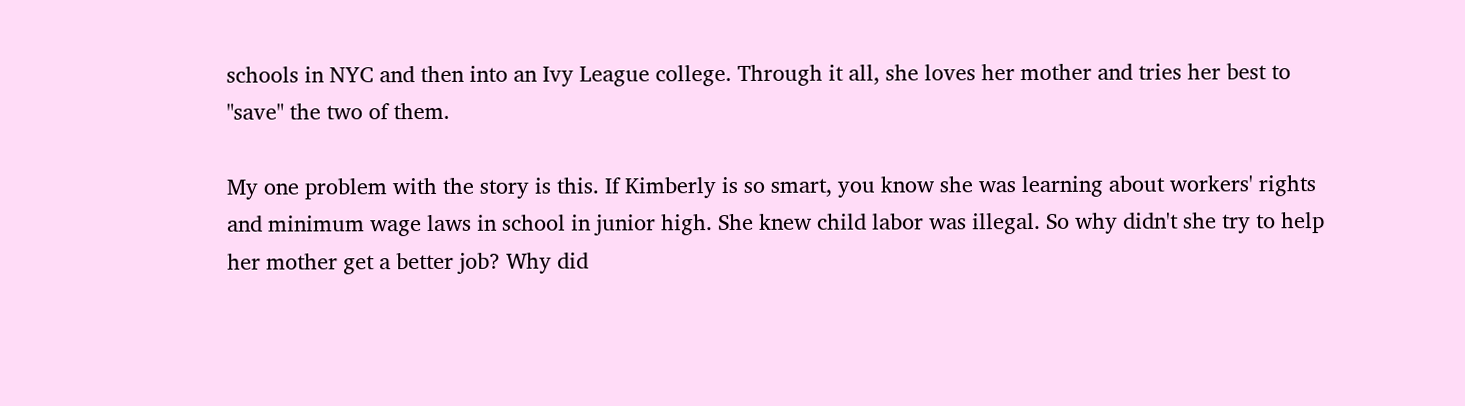schools in NYC and then into an Ivy League college. Through it all, she loves her mother and tries her best to "save" the two of them.

My one problem with the story is this. If Kimberly is so smart, you know she was learning about workers' rights and minimum wage laws in school in junior high. She knew child labor was illegal. So why didn't she try to help her mother get a better job? Why did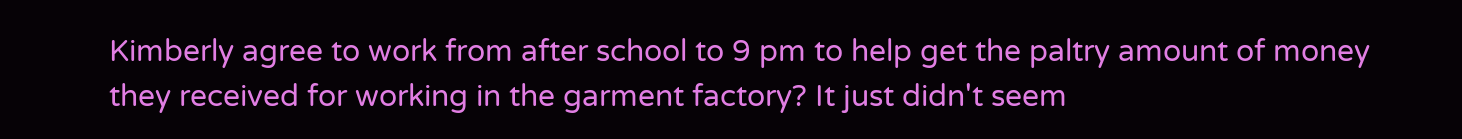Kimberly agree to work from after school to 9 pm to help get the paltry amount of money they received for working in the garment factory? It just didn't seem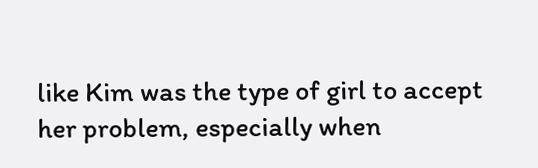like Kim was the type of girl to accept her problem, especially when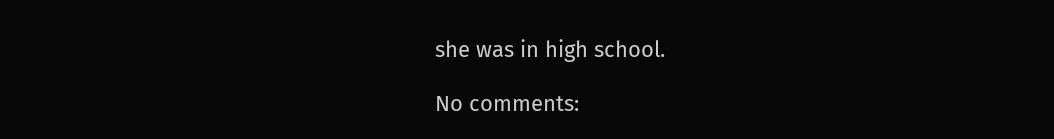she was in high school.

No comments: